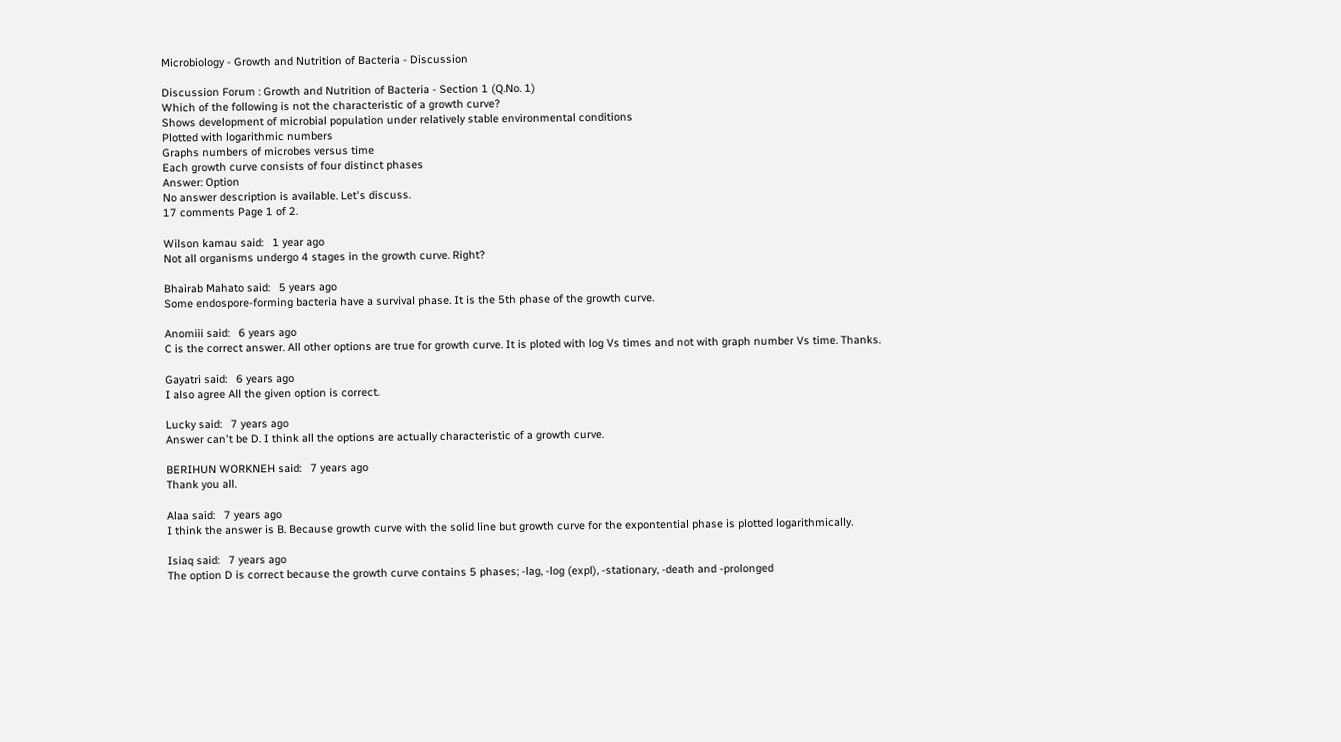Microbiology - Growth and Nutrition of Bacteria - Discussion

Discussion Forum : Growth and Nutrition of Bacteria - Section 1 (Q.No. 1)
Which of the following is not the characteristic of a growth curve?
Shows development of microbial population under relatively stable environmental conditions
Plotted with logarithmic numbers
Graphs numbers of microbes versus time
Each growth curve consists of four distinct phases
Answer: Option
No answer description is available. Let's discuss.
17 comments Page 1 of 2.

Wilson kamau said:   1 year ago
Not all organisms undergo 4 stages in the growth curve. Right?

Bhairab Mahato said:   5 years ago
Some endospore-forming bacteria have a survival phase. It is the 5th phase of the growth curve.

Anomiii said:   6 years ago
C is the correct answer. All other options are true for growth curve. It is ploted with log Vs times and not with graph number Vs time. Thanks.

Gayatri said:   6 years ago
I also agree All the given option is correct.

Lucky said:   7 years ago
Answer can't be D. I think all the options are actually characteristic of a growth curve.

BERIHUN WORKNEH said:   7 years ago
Thank you all.

Alaa said:   7 years ago
I think the answer is B. Because growth curve with the solid line but growth curve for the expontential phase is plotted logarithmically.

Isiaq said:   7 years ago
The option D is correct because the growth curve contains 5 phases; -lag, -log (expl), -stationary, -death and -prolonged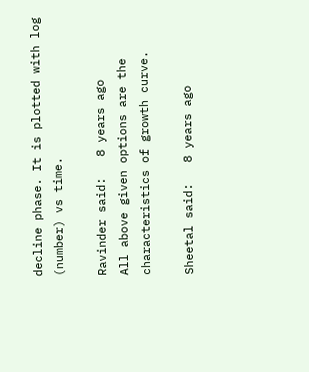decline phase. It is plotted with log (number) vs time.

Ravinder said:   8 years ago
All above given options are the characteristics of growth curve.

Sheetal said:   8 years ago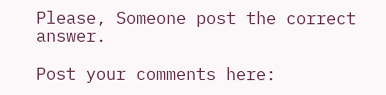Please, Someone post the correct answer.

Post your comments here: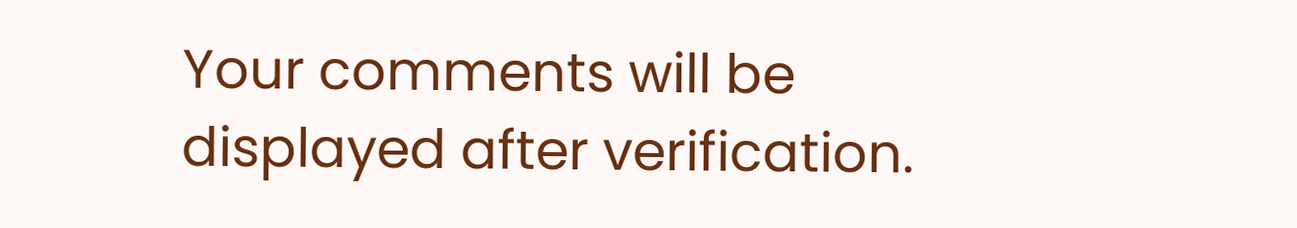Your comments will be displayed after verification.